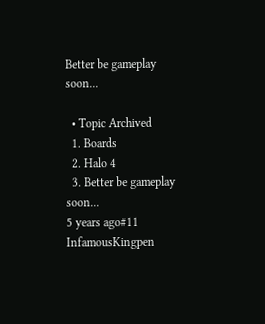Better be gameplay soon...

  • Topic Archived
  1. Boards
  2. Halo 4
  3. Better be gameplay soon...
5 years ago#11
InfamousKingpen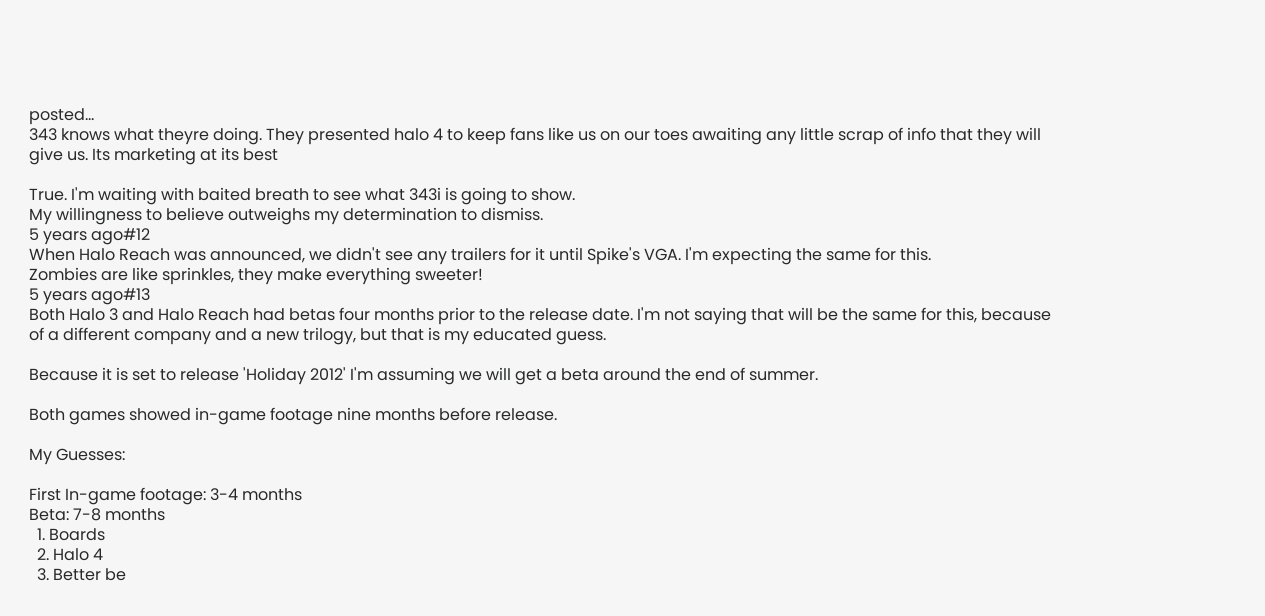posted...
343 knows what theyre doing. They presented halo 4 to keep fans like us on our toes awaiting any little scrap of info that they will give us. Its marketing at its best

True. I'm waiting with baited breath to see what 343i is going to show.
My willingness to believe outweighs my determination to dismiss.
5 years ago#12
When Halo Reach was announced, we didn't see any trailers for it until Spike's VGA. I'm expecting the same for this.
Zombies are like sprinkles, they make everything sweeter!
5 years ago#13
Both Halo 3 and Halo Reach had betas four months prior to the release date. I'm not saying that will be the same for this, because of a different company and a new trilogy, but that is my educated guess.

Because it is set to release 'Holiday 2012' I'm assuming we will get a beta around the end of summer.

Both games showed in-game footage nine months before release.

My Guesses:

First In-game footage: 3-4 months
Beta: 7-8 months
  1. Boards
  2. Halo 4
  3. Better be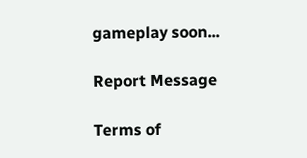gameplay soon...

Report Message

Terms of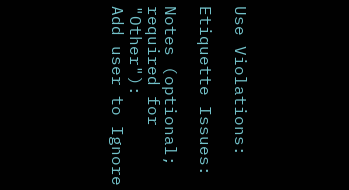Use Violations:

Etiquette Issues:

Notes (optional; required for "Other"):
Add user to Ignore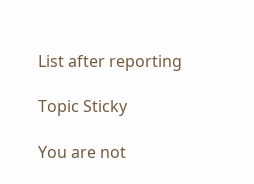List after reporting

Topic Sticky

You are not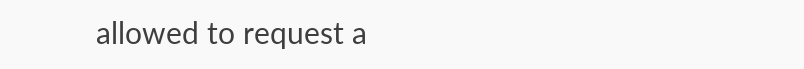allowed to request a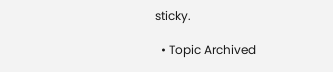sticky.

  • Topic Archived